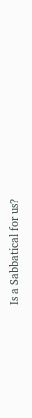Is a Sabbatical for us?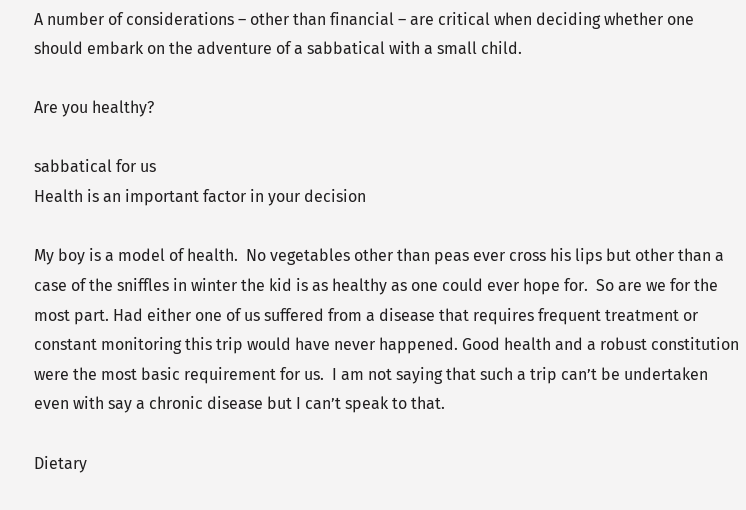A number of considerations – other than financial – are critical when deciding whether one should embark on the adventure of a sabbatical with a small child.

Are you healthy?

sabbatical for us
Health is an important factor in your decision

My boy is a model of health.  No vegetables other than peas ever cross his lips but other than a case of the sniffles in winter the kid is as healthy as one could ever hope for.  So are we for the most part. Had either one of us suffered from a disease that requires frequent treatment or constant monitoring this trip would have never happened. Good health and a robust constitution were the most basic requirement for us.  I am not saying that such a trip can’t be undertaken even with say a chronic disease but I can’t speak to that.

Dietary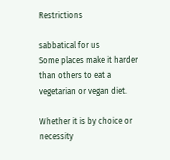Restrictions

sabbatical for us
Some places make it harder than others to eat a vegetarian or vegan diet.

Whether it is by choice or necessity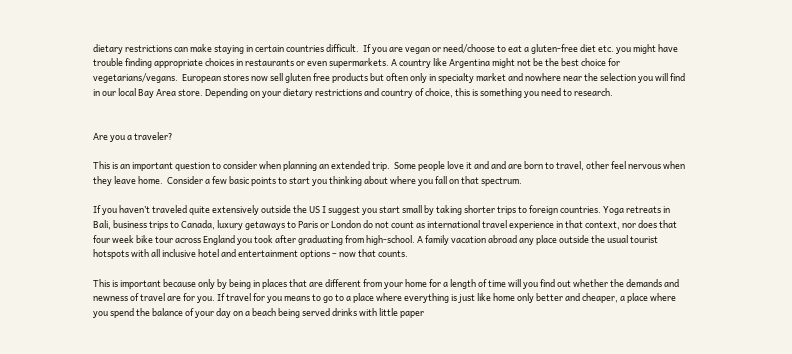dietary restrictions can make staying in certain countries difficult.  If you are vegan or need/choose to eat a gluten-free diet etc. you might have trouble finding appropriate choices in restaurants or even supermarkets. A country like Argentina might not be the best choice for vegetarians/vegans.  European stores now sell gluten free products but often only in specialty market and nowhere near the selection you will find in our local Bay Area store. Depending on your dietary restrictions and country of choice, this is something you need to research.


Are you a traveler?

This is an important question to consider when planning an extended trip.  Some people love it and and are born to travel, other feel nervous when they leave home.  Consider a few basic points to start you thinking about where you fall on that spectrum.

If you haven’t traveled quite extensively outside the US I suggest you start small by taking shorter trips to foreign countries. Yoga retreats in Bali, business trips to Canada, luxury getaways to Paris or London do not count as international travel experience in that context, nor does that four week bike tour across England you took after graduating from high-school. A family vacation abroad any place outside the usual tourist hotspots with all inclusive hotel and entertainment options – now that counts.

This is important because only by being in places that are different from your home for a length of time will you find out whether the demands and newness of travel are for you. If travel for you means to go to a place where everything is just like home only better and cheaper, a place where you spend the balance of your day on a beach being served drinks with little paper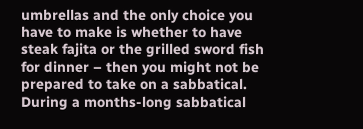umbrellas and the only choice you have to make is whether to have steak fajita or the grilled sword fish for dinner – then you might not be prepared to take on a sabbatical. During a months-long sabbatical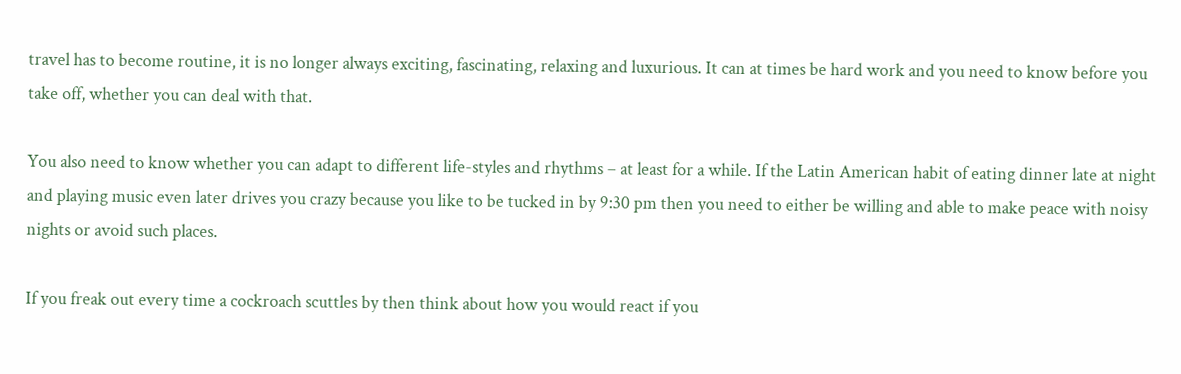travel has to become routine, it is no longer always exciting, fascinating, relaxing and luxurious. It can at times be hard work and you need to know before you take off, whether you can deal with that.

You also need to know whether you can adapt to different life-styles and rhythms – at least for a while. If the Latin American habit of eating dinner late at night and playing music even later drives you crazy because you like to be tucked in by 9:30 pm then you need to either be willing and able to make peace with noisy nights or avoid such places.

If you freak out every time a cockroach scuttles by then think about how you would react if you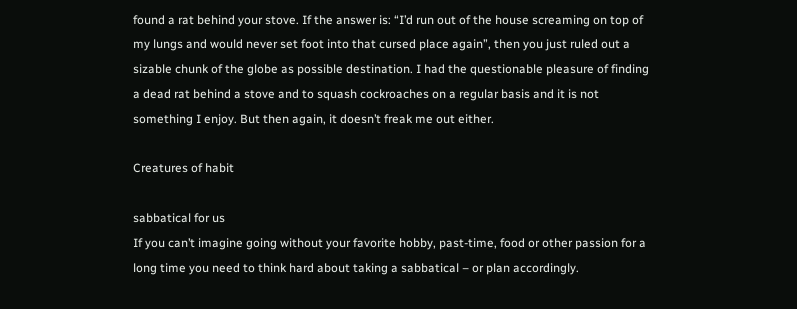found a rat behind your stove. If the answer is: “I’d run out of the house screaming on top of my lungs and would never set foot into that cursed place again”, then you just ruled out a sizable chunk of the globe as possible destination. I had the questionable pleasure of finding a dead rat behind a stove and to squash cockroaches on a regular basis and it is not something I enjoy. But then again, it doesn’t freak me out either.

Creatures of habit

sabbatical for us
If you can’t imagine going without your favorite hobby, past-time, food or other passion for a long time you need to think hard about taking a sabbatical – or plan accordingly.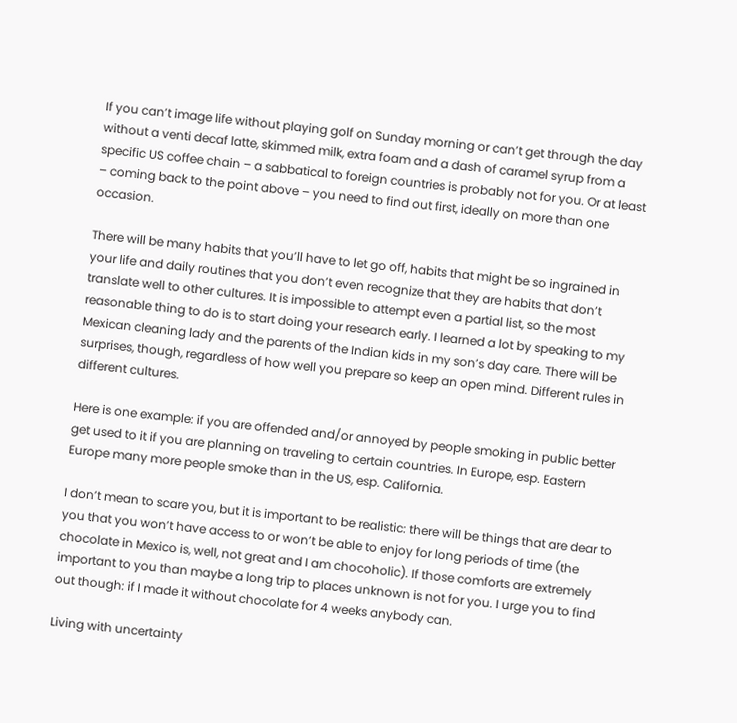If you can’t image life without playing golf on Sunday morning or can’t get through the day without a venti decaf latte, skimmed milk, extra foam and a dash of caramel syrup from a specific US coffee chain – a sabbatical to foreign countries is probably not for you. Or at least – coming back to the point above – you need to find out first, ideally on more than one occasion.

There will be many habits that you’ll have to let go off, habits that might be so ingrained in your life and daily routines that you don’t even recognize that they are habits that don’t translate well to other cultures. It is impossible to attempt even a partial list, so the most reasonable thing to do is to start doing your research early. I learned a lot by speaking to my Mexican cleaning lady and the parents of the Indian kids in my son’s day care. There will be surprises, though, regardless of how well you prepare so keep an open mind. Different rules in different cultures.

Here is one example: if you are offended and/or annoyed by people smoking in public better get used to it if you are planning on traveling to certain countries. In Europe, esp. Eastern Europe many more people smoke than in the US, esp. California.

I don’t mean to scare you, but it is important to be realistic: there will be things that are dear to you that you won’t have access to or won’t be able to enjoy for long periods of time (the chocolate in Mexico is, well, not great and I am chocoholic). If those comforts are extremely important to you than maybe a long trip to places unknown is not for you. I urge you to find out though: if I made it without chocolate for 4 weeks anybody can.

Living with uncertainty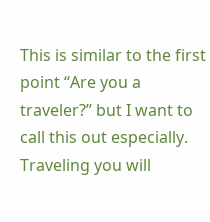This is similar to the first point “Are you a traveler?” but I want to call this out especially. Traveling you will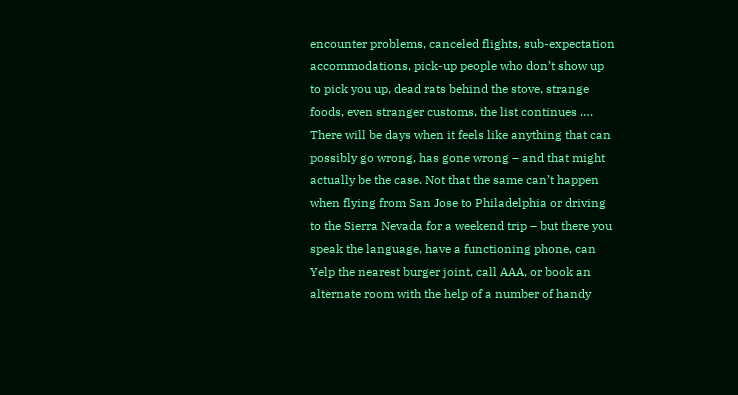encounter problems, canceled flights, sub-expectation accommodations, pick-up people who don’t show up to pick you up, dead rats behind the stove, strange foods, even stranger customs, the list continues …. There will be days when it feels like anything that can possibly go wrong, has gone wrong – and that might actually be the case. Not that the same can’t happen when flying from San Jose to Philadelphia or driving to the Sierra Nevada for a weekend trip – but there you speak the language, have a functioning phone, can Yelp the nearest burger joint, call AAA, or book an alternate room with the help of a number of handy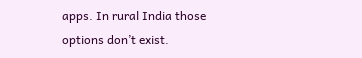apps. In rural India those options don’t exist.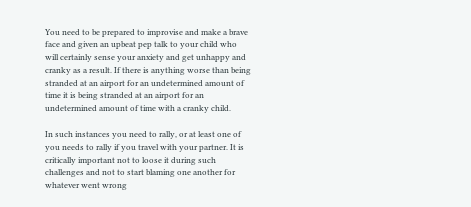You need to be prepared to improvise and make a brave face and given an upbeat pep talk to your child who will certainly sense your anxiety and get unhappy and cranky as a result. If there is anything worse than being stranded at an airport for an undetermined amount of time it is being stranded at an airport for an undetermined amount of time with a cranky child.

In such instances you need to rally, or at least one of you needs to rally if you travel with your partner. It is critically important not to loose it during such challenges and not to start blaming one another for whatever went wrong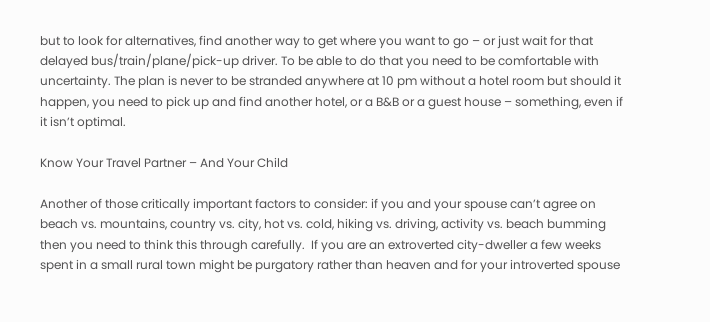but to look for alternatives, find another way to get where you want to go – or just wait for that delayed bus/train/plane/pick-up driver. To be able to do that you need to be comfortable with uncertainty. The plan is never to be stranded anywhere at 10 pm without a hotel room but should it happen, you need to pick up and find another hotel, or a B&B or a guest house – something, even if it isn’t optimal.

Know Your Travel Partner – And Your Child

Another of those critically important factors to consider: if you and your spouse can’t agree on beach vs. mountains, country vs. city, hot vs. cold, hiking vs. driving, activity vs. beach bumming then you need to think this through carefully.  If you are an extroverted city-dweller a few weeks spent in a small rural town might be purgatory rather than heaven and for your introverted spouse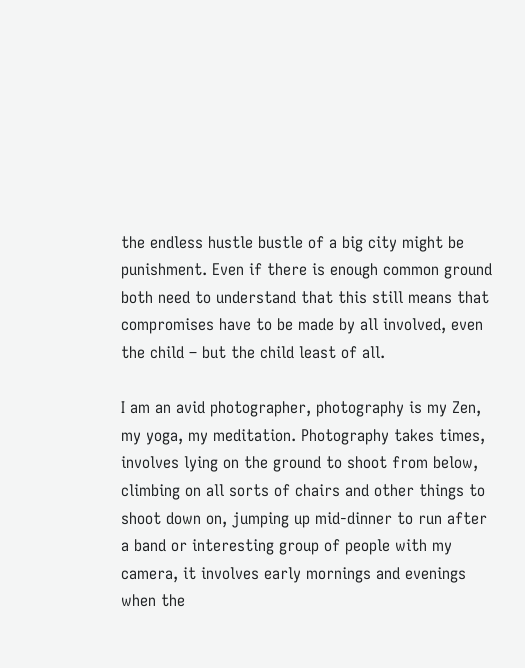the endless hustle bustle of a big city might be punishment. Even if there is enough common ground both need to understand that this still means that compromises have to be made by all involved, even the child – but the child least of all.

I am an avid photographer, photography is my Zen, my yoga, my meditation. Photography takes times, involves lying on the ground to shoot from below, climbing on all sorts of chairs and other things to shoot down on, jumping up mid-dinner to run after a band or interesting group of people with my camera, it involves early mornings and evenings when the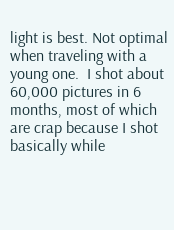light is best. Not optimal when traveling with a young one.  I shot about 60,000 pictures in 6 months, most of which are crap because I shot basically while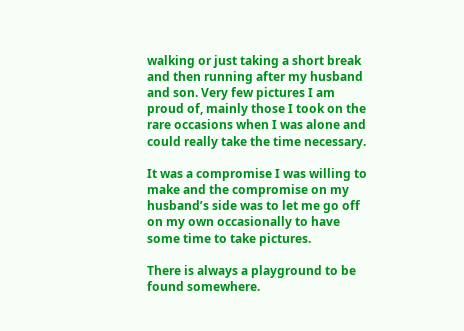walking or just taking a short break and then running after my husband and son. Very few pictures I am proud of, mainly those I took on the rare occasions when I was alone and could really take the time necessary.

It was a compromise I was willing to make and the compromise on my husband’s side was to let me go off on my own occasionally to have some time to take pictures.

There is always a playground to be found somewhere.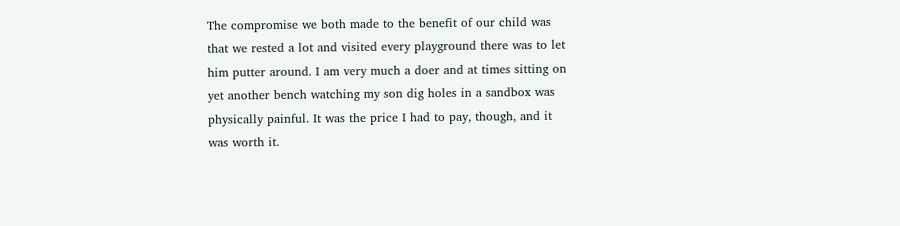The compromise we both made to the benefit of our child was that we rested a lot and visited every playground there was to let him putter around. I am very much a doer and at times sitting on yet another bench watching my son dig holes in a sandbox was physically painful. It was the price I had to pay, though, and it was worth it.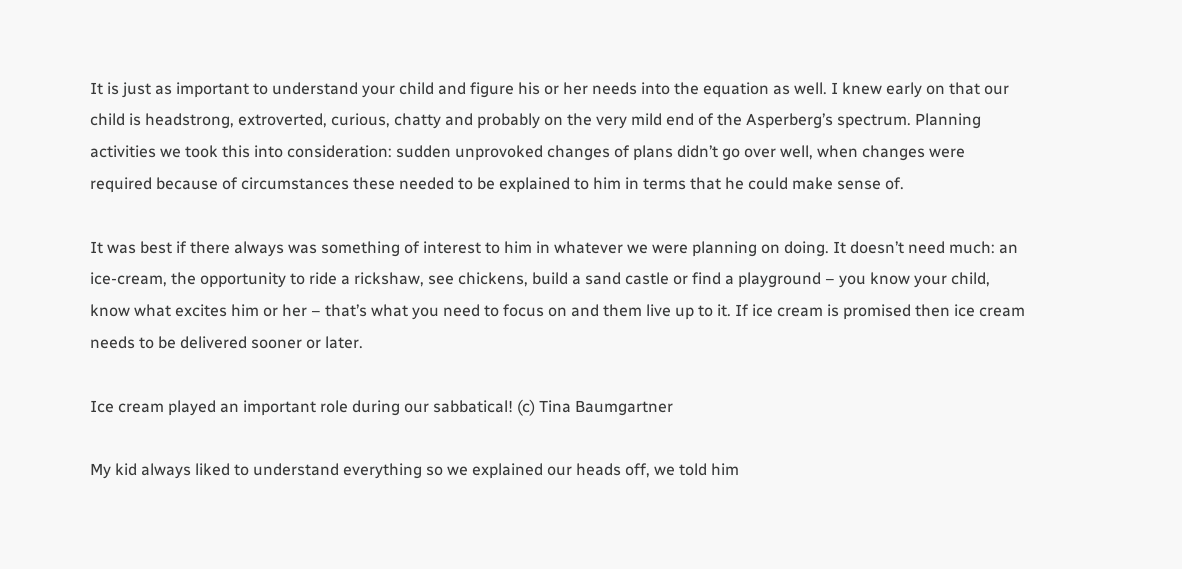It is just as important to understand your child and figure his or her needs into the equation as well. I knew early on that our child is headstrong, extroverted, curious, chatty and probably on the very mild end of the Asperberg’s spectrum. Planning activities we took this into consideration: sudden unprovoked changes of plans didn’t go over well, when changes were required because of circumstances these needed to be explained to him in terms that he could make sense of.

It was best if there always was something of interest to him in whatever we were planning on doing. It doesn’t need much: an ice-cream, the opportunity to ride a rickshaw, see chickens, build a sand castle or find a playground – you know your child, know what excites him or her – that’s what you need to focus on and them live up to it. If ice cream is promised then ice cream needs to be delivered sooner or later.

Ice cream played an important role during our sabbatical! (c) Tina Baumgartner

My kid always liked to understand everything so we explained our heads off, we told him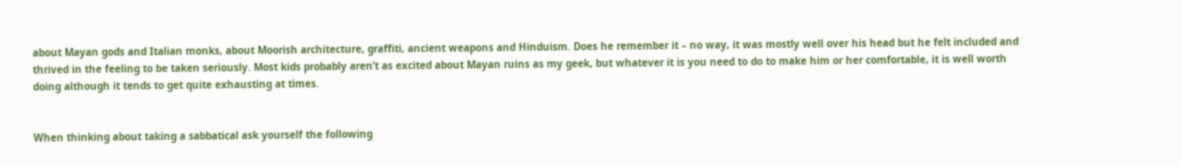about Mayan gods and Italian monks, about Moorish architecture, graffiti, ancient weapons and Hinduism. Does he remember it – no way, it was mostly well over his head but he felt included and thrived in the feeling to be taken seriously. Most kids probably aren’t as excited about Mayan ruins as my geek, but whatever it is you need to do to make him or her comfortable, it is well worth doing although it tends to get quite exhausting at times.


When thinking about taking a sabbatical ask yourself the following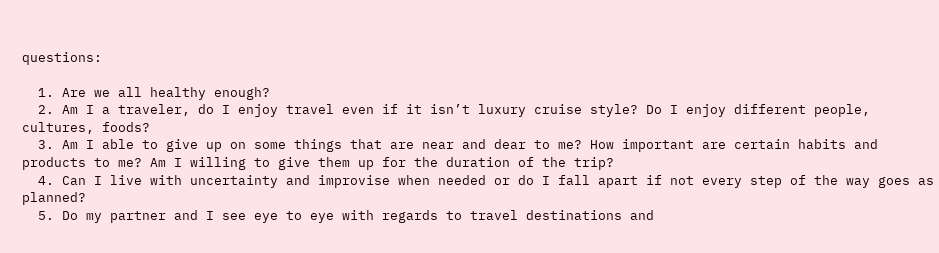questions:

  1. Are we all healthy enough?
  2. Am I a traveler, do I enjoy travel even if it isn’t luxury cruise style? Do I enjoy different people, cultures, foods?
  3. Am I able to give up on some things that are near and dear to me? How important are certain habits and  products to me? Am I willing to give them up for the duration of the trip?
  4. Can I live with uncertainty and improvise when needed or do I fall apart if not every step of the way goes as planned?
  5. Do my partner and I see eye to eye with regards to travel destinations and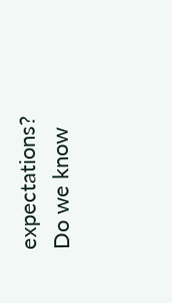expectations? Do we know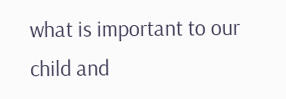what is important to our child and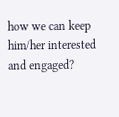how we can keep him/her interested and engaged?